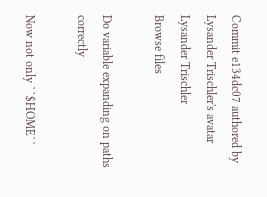Commit e134dc07 authored by Lysander Trischler's avatar Lysander Trischler
Browse files

Do variable expanding on paths correctly

Now not only ``$HOME``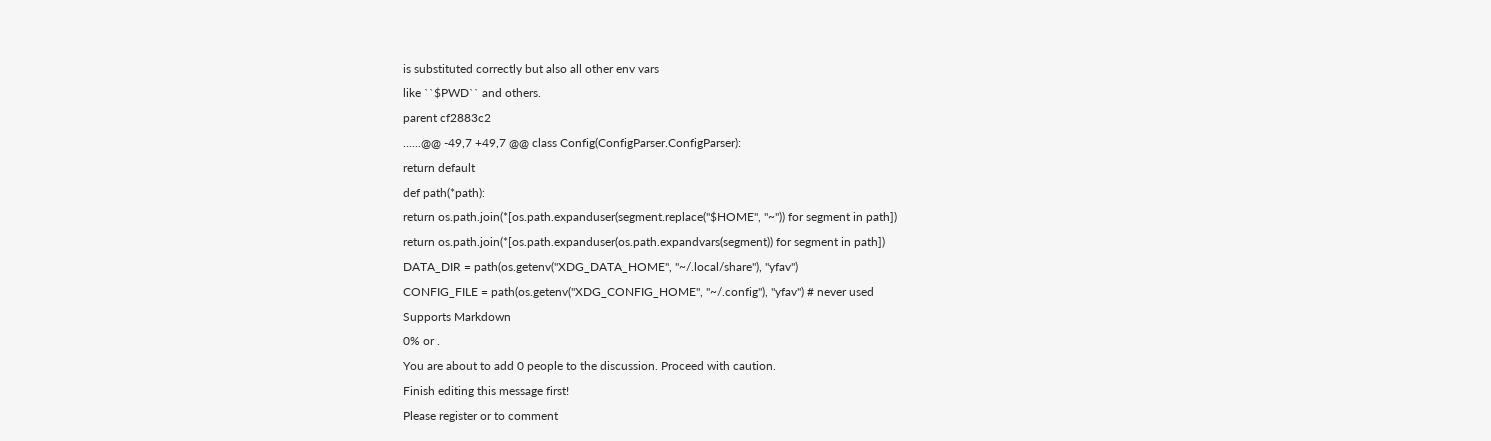is substituted correctly but also all other env vars
like ``$PWD`` and others.
parent cf2883c2
......@@ -49,7 +49,7 @@ class Config(ConfigParser.ConfigParser):
return default
def path(*path):
return os.path.join(*[os.path.expanduser(segment.replace("$HOME", "~")) for segment in path])
return os.path.join(*[os.path.expanduser(os.path.expandvars(segment)) for segment in path])
DATA_DIR = path(os.getenv("XDG_DATA_HOME", "~/.local/share"), "yfav")
CONFIG_FILE = path(os.getenv("XDG_CONFIG_HOME", "~/.config"), "yfav") # never used
Supports Markdown
0% or .
You are about to add 0 people to the discussion. Proceed with caution.
Finish editing this message first!
Please register or to comment